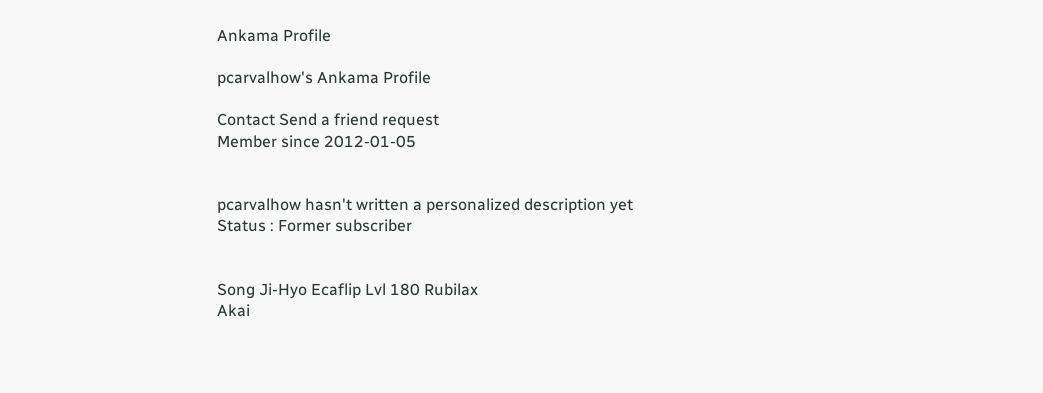Ankama Profile

pcarvalhow's Ankama Profile

Contact Send a friend request
Member since 2012-01-05


pcarvalhow hasn't written a personalized description yet
Status : Former subscriber


Song Ji-Hyo Ecaflip Lvl 180 Rubilax
Akai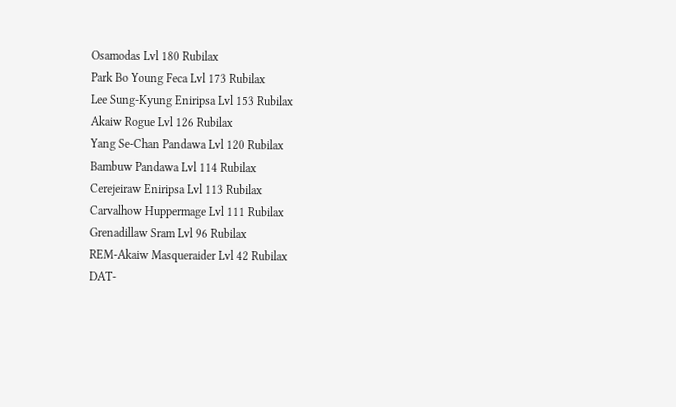Osamodas Lvl 180 Rubilax
Park Bo Young Feca Lvl 173 Rubilax
Lee Sung-Kyung Eniripsa Lvl 153 Rubilax
Akaiw Rogue Lvl 126 Rubilax
Yang Se-Chan Pandawa Lvl 120 Rubilax
Bambuw Pandawa Lvl 114 Rubilax
Cerejeiraw Eniripsa Lvl 113 Rubilax
Carvalhow Huppermage Lvl 111 Rubilax
Grenadillaw Sram Lvl 96 Rubilax
REM-Akaiw Masqueraider Lvl 42 Rubilax
DAT-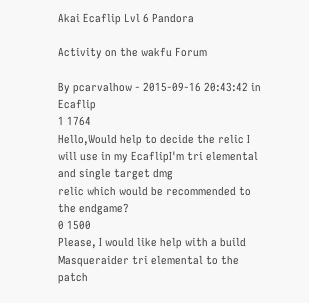Akai Ecaflip Lvl 6 Pandora

Activity on the wakfu Forum

By pcarvalhow - 2015-09-16 20:43:42 in Ecaflip
1 1764
Hello,Would help to decide the relic I will use in my EcaflipI'm tri elemental and single target dmg
relic which would be recommended to the endgame?
0 1500
Please, I would like help with a build Masqueraider tri elemental to the patch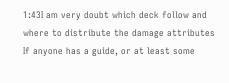1:43I am very doubt which deck follow and where to distribute the damage attributes
If anyone has a guide, or at least some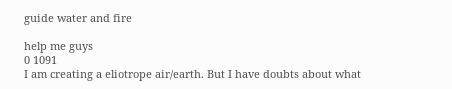guide water and fire

help me guys
0 1091
I am creating a eliotrope air/earth. But I have doubts about what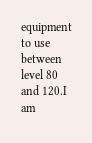equipment to use between level 80 and 120.I am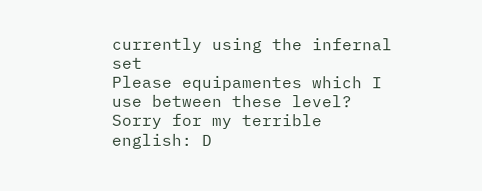currently using the infernal set
Please equipamentes which I use between these level?
Sorry for my terrible english: D